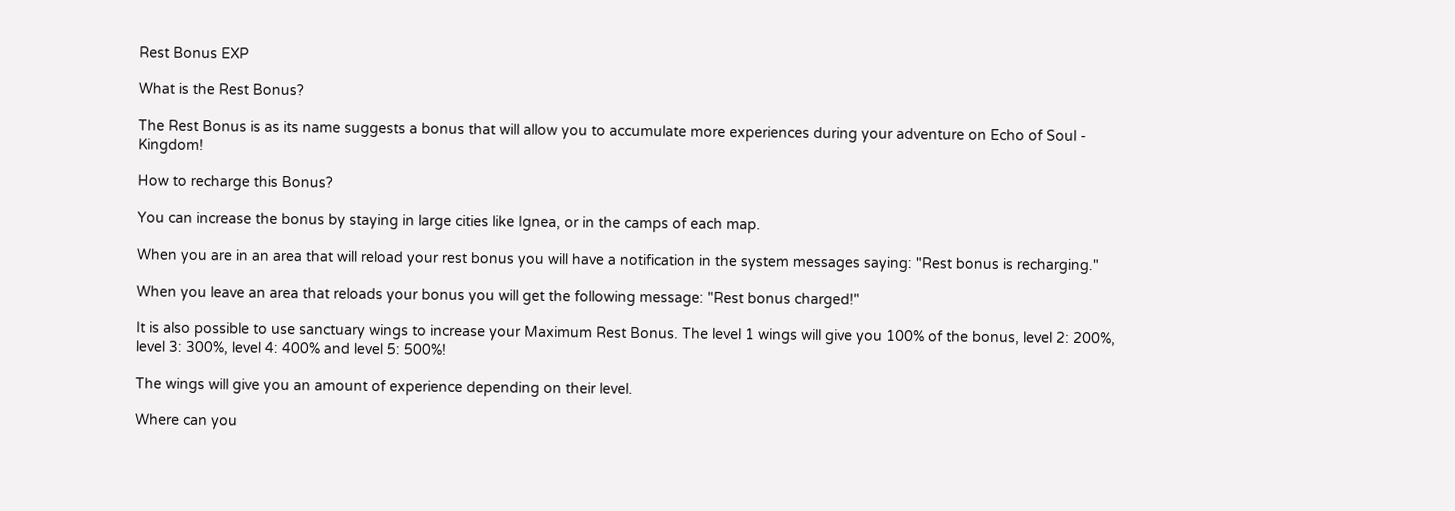Rest Bonus EXP

What is the Rest Bonus?

The Rest Bonus is as its name suggests a bonus that will allow you to accumulate more experiences during your adventure on Echo of Soul - Kingdom!

How to recharge this Bonus?

You can increase the bonus by staying in large cities like Ignea, or in the camps of each map.

When you are in an area that will reload your rest bonus you will have a notification in the system messages saying: "Rest bonus is recharging."

When you leave an area that reloads your bonus you will get the following message: "Rest bonus charged!"

It is also possible to use sanctuary wings to increase your Maximum Rest Bonus. The level 1 wings will give you 100% of the bonus, level 2: 200%, level 3: 300%, level 4: 400% and level 5: 500%!

The wings will give you an amount of experience depending on their level.

Where can you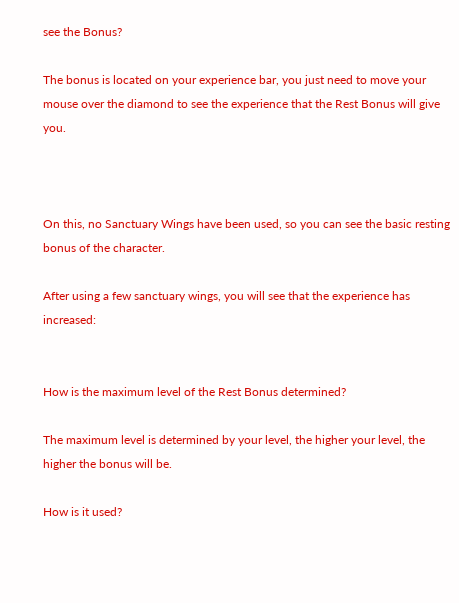see the Bonus?

The bonus is located on your experience bar, you just need to move your mouse over the diamond to see the experience that the Rest Bonus will give you.



On this, no Sanctuary Wings have been used, so you can see the basic resting bonus of the character.

After using a few sanctuary wings, you will see that the experience has increased:


How is the maximum level of the Rest Bonus determined?

The maximum level is determined by your level, the higher your level, the higher the bonus will be.

How is it used?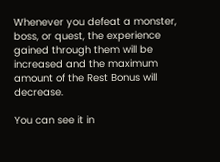Whenever you defeat a monster, boss, or quest, the experience gained through them will be increased and the maximum amount of the Rest Bonus will decrease.

You can see it in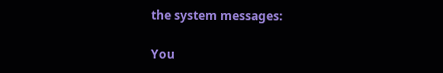the system messages:

You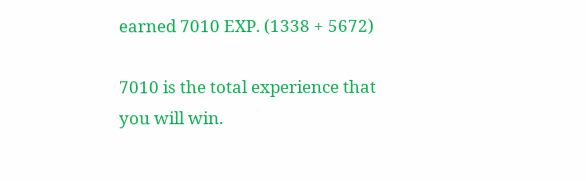earned 7010 EXP. (1338 + 5672)

7010 is the total experience that you will win.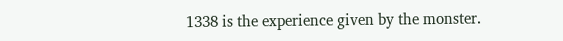1338 is the experience given by the monster.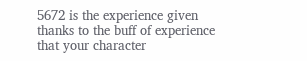5672 is the experience given thanks to the buff of experience that your character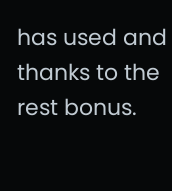has used and thanks to the rest bonus.